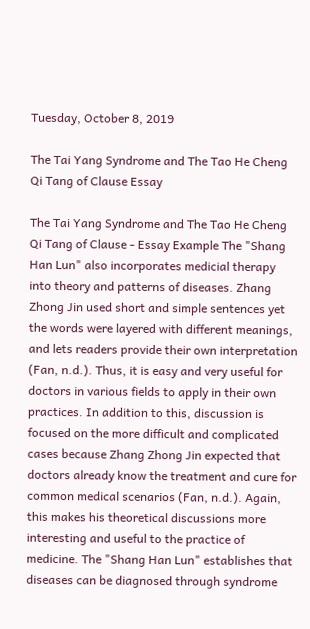Tuesday, October 8, 2019

The Tai Yang Syndrome and The Tao He Cheng Qi Tang of Clause Essay

The Tai Yang Syndrome and The Tao He Cheng Qi Tang of Clause - Essay Example The "Shang Han Lun" also incorporates medicial therapy into theory and patterns of diseases. Zhang Zhong Jin used short and simple sentences yet the words were layered with different meanings, and lets readers provide their own interpretation (Fan, n.d.). Thus, it is easy and very useful for doctors in various fields to apply in their own practices. In addition to this, discussion is focused on the more difficult and complicated cases because Zhang Zhong Jin expected that doctors already know the treatment and cure for common medical scenarios (Fan, n.d.). Again, this makes his theoretical discussions more interesting and useful to the practice of medicine. The "Shang Han Lun" establishes that diseases can be diagnosed through syndrome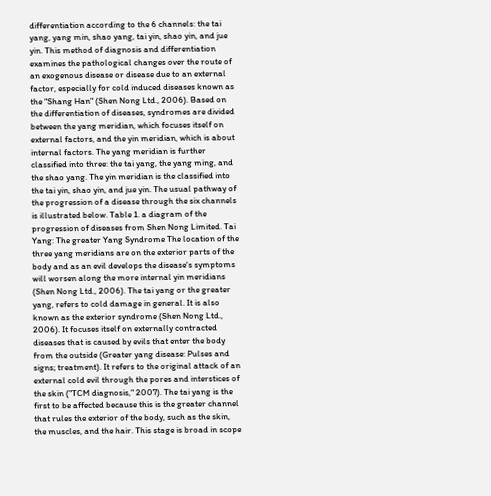differentiation according to the 6 channels: the tai yang, yang min, shao yang, tai yin, shao yin, and jue yin. This method of diagnosis and differentiation examines the pathological changes over the route of an exogenous disease or disease due to an external factor, especially for cold induced diseases known as the "Shang Han" (Shen Nong Ltd., 2006). Based on the differentiation of diseases, syndromes are divided between the yang meridian, which focuses itself on external factors, and the yin meridian, which is about internal factors. The yang meridian is further classified into three: the tai yang, the yang ming, and the shao yang. The yin meridian is the classified into the tai yin, shao yin, and jue yin. The usual pathway of the progression of a disease through the six channels is illustrated below. Table 1. a diagram of the progression of diseases from Shen Nong Limited. Tai Yang: The greater Yang Syndrome The location of the three yang meridians are on the exterior parts of the body and as an evil develops the disease's symptoms will worsen along the more internal yin meridians (Shen Nong Ltd., 2006). The tai yang or the greater yang, refers to cold damage in general. It is also known as the exterior syndrome (Shen Nong Ltd., 2006). It focuses itself on externally contracted diseases that is caused by evils that enter the body from the outside (Greater yang disease: Pulses and signs; treatment). It refers to the original attack of an external cold evil through the pores and interstices of the skin ("TCM diagnosis," 2007). The tai yang is the first to be affected because this is the greater channel that rules the exterior of the body, such as the skin, the muscles, and the hair. This stage is broad in scope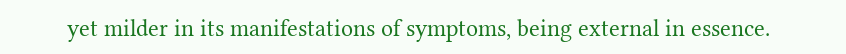yet milder in its manifestations of symptoms, being external in essence.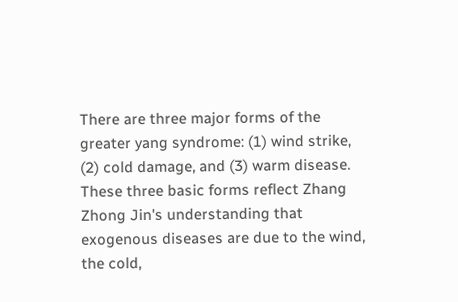There are three major forms of the greater yang syndrome: (1) wind strike, (2) cold damage, and (3) warm disease. These three basic forms reflect Zhang Zhong Jin's understanding that exogenous diseases are due to the wind, the cold,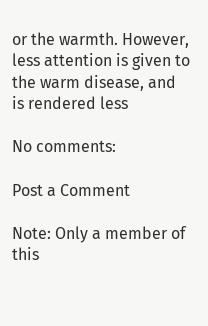or the warmth. However, less attention is given to the warm disease, and is rendered less

No comments:

Post a Comment

Note: Only a member of this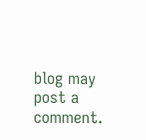blog may post a comment.